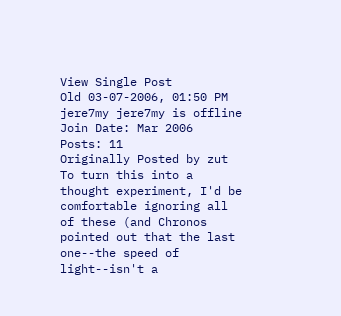View Single Post
Old 03-07-2006, 01:50 PM
jere7my jere7my is offline
Join Date: Mar 2006
Posts: 11
Originally Posted by zut
To turn this into a thought experiment, I'd be comfortable ignoring all of these (and Chronos pointed out that the last one--the speed of light--isn't a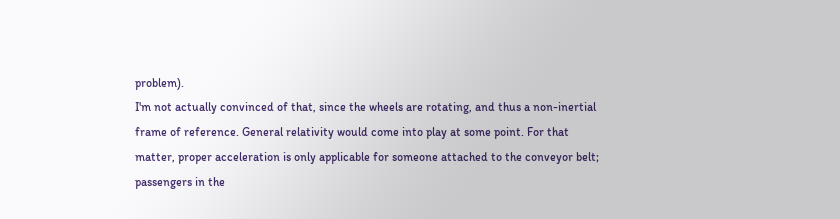problem).
I'm not actually convinced of that, since the wheels are rotating, and thus a non-inertial frame of reference. General relativity would come into play at some point. For that matter, proper acceleration is only applicable for someone attached to the conveyor belt; passengers in the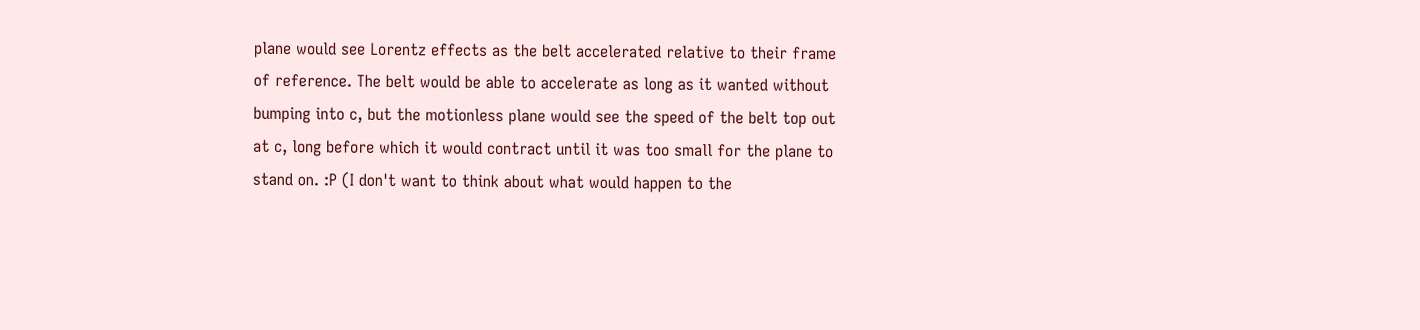plane would see Lorentz effects as the belt accelerated relative to their frame of reference. The belt would be able to accelerate as long as it wanted without bumping into c, but the motionless plane would see the speed of the belt top out at c, long before which it would contract until it was too small for the plane to stand on. :P (I don't want to think about what would happen to the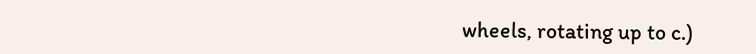wheels, rotating up to c.)